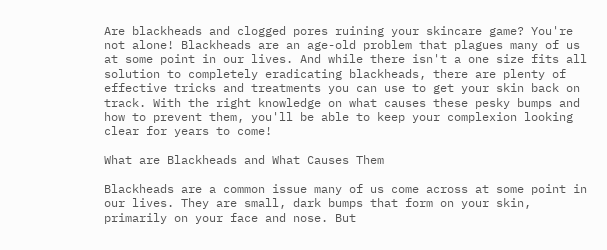Are blackheads and clogged pores ruining your skincare game? You're not alone! Blackheads are an age-old problem that plagues many of us at some point in our lives. And while there isn't a one size fits all solution to completely eradicating blackheads, there are plenty of effective tricks and treatments you can use to get your skin back on track. With the right knowledge on what causes these pesky bumps and how to prevent them, you'll be able to keep your complexion looking clear for years to come!

What are Blackheads and What Causes Them

Blackheads are a common issue many of us come across at some point in our lives. They are small, dark bumps that form on your skin, primarily on your face and nose. But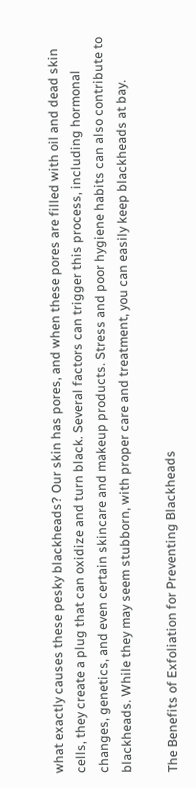what exactly causes these pesky blackheads? Our skin has pores, and when these pores are filled with oil and dead skin cells, they create a plug that can oxidize and turn black. Several factors can trigger this process, including hormonal changes, genetics, and even certain skincare and makeup products. Stress and poor hygiene habits can also contribute to blackheads. While they may seem stubborn, with proper care and treatment, you can easily keep blackheads at bay.

The Benefits of Exfoliation for Preventing Blackheads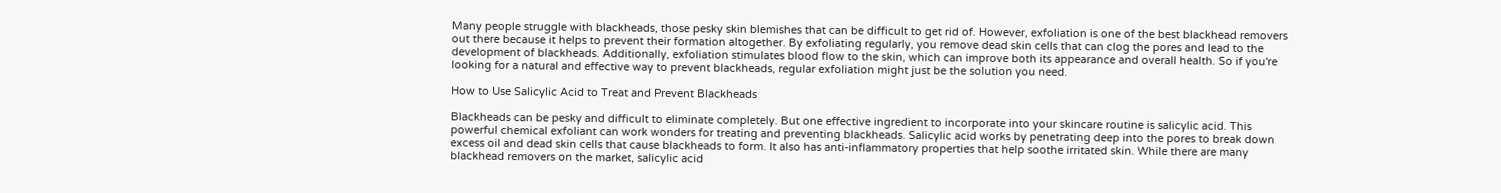Many people struggle with blackheads, those pesky skin blemishes that can be difficult to get rid of. However, exfoliation is one of the best blackhead removers out there because it helps to prevent their formation altogether. By exfoliating regularly, you remove dead skin cells that can clog the pores and lead to the development of blackheads. Additionally, exfoliation stimulates blood flow to the skin, which can improve both its appearance and overall health. So if you're looking for a natural and effective way to prevent blackheads, regular exfoliation might just be the solution you need.

How to Use Salicylic Acid to Treat and Prevent Blackheads

Blackheads can be pesky and difficult to eliminate completely. But one effective ingredient to incorporate into your skincare routine is salicylic acid. This powerful chemical exfoliant can work wonders for treating and preventing blackheads. Salicylic acid works by penetrating deep into the pores to break down excess oil and dead skin cells that cause blackheads to form. It also has anti-inflammatory properties that help soothe irritated skin. While there are many blackhead removers on the market, salicylic acid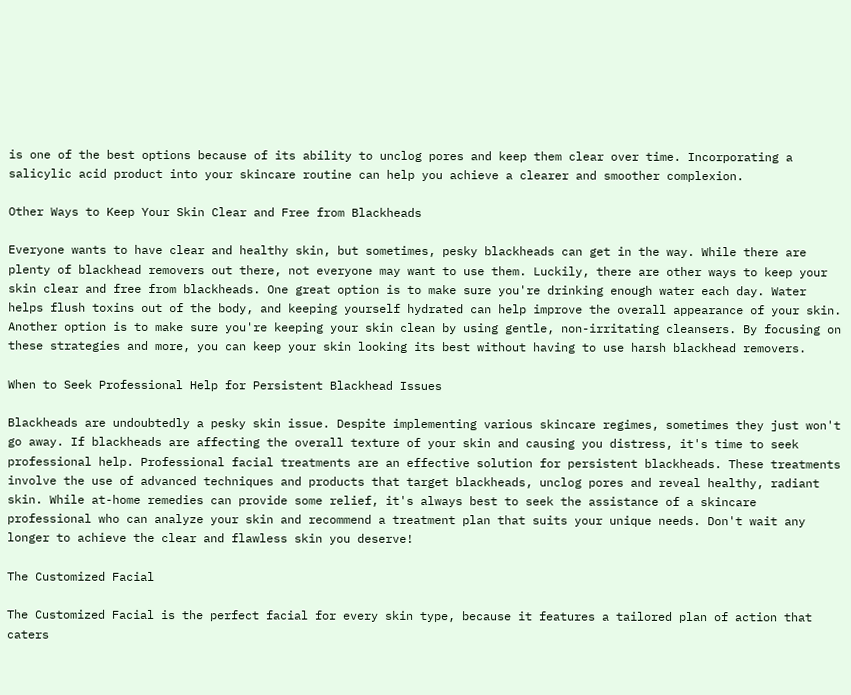is one of the best options because of its ability to unclog pores and keep them clear over time. Incorporating a salicylic acid product into your skincare routine can help you achieve a clearer and smoother complexion.

Other Ways to Keep Your Skin Clear and Free from Blackheads

Everyone wants to have clear and healthy skin, but sometimes, pesky blackheads can get in the way. While there are plenty of blackhead removers out there, not everyone may want to use them. Luckily, there are other ways to keep your skin clear and free from blackheads. One great option is to make sure you're drinking enough water each day. Water helps flush toxins out of the body, and keeping yourself hydrated can help improve the overall appearance of your skin. Another option is to make sure you're keeping your skin clean by using gentle, non-irritating cleansers. By focusing on these strategies and more, you can keep your skin looking its best without having to use harsh blackhead removers.

When to Seek Professional Help for Persistent Blackhead Issues

Blackheads are undoubtedly a pesky skin issue. Despite implementing various skincare regimes, sometimes they just won't go away. If blackheads are affecting the overall texture of your skin and causing you distress, it's time to seek professional help. Professional facial treatments are an effective solution for persistent blackheads. These treatments involve the use of advanced techniques and products that target blackheads, unclog pores and reveal healthy, radiant skin. While at-home remedies can provide some relief, it's always best to seek the assistance of a skincare professional who can analyze your skin and recommend a treatment plan that suits your unique needs. Don't wait any longer to achieve the clear and flawless skin you deserve!

The Customized Facial

The Customized Facial is the perfect facial for every skin type, because it features a tailored plan of action that caters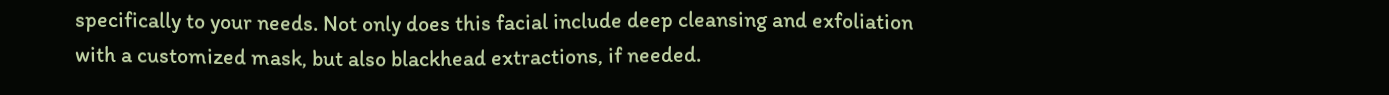specifically to your needs. Not only does this facial include deep cleansing and exfoliation with a customized mask, but also blackhead extractions, if needed.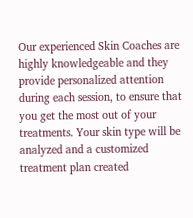Our experienced Skin Coaches are highly knowledgeable and they provide personalized attention during each session, to ensure that you get the most out of your treatments. Your skin type will be analyzed and a customized treatment plan created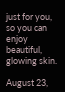just for you, so you can enjoy beautiful, glowing skin.

August 23,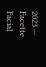2023 — Facette Facial